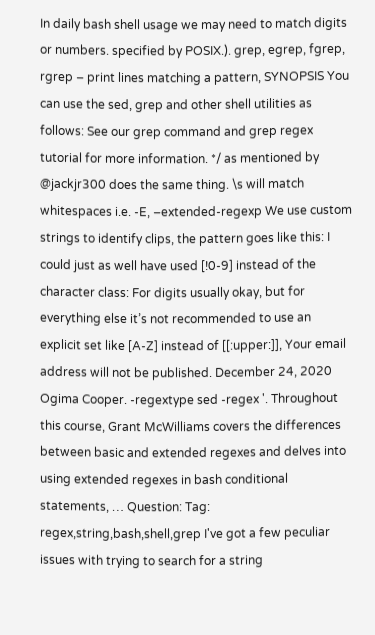In daily bash shell usage we may need to match digits or numbers. specified by POSIX.). grep, egrep, fgrep, rgrep – print lines matching a pattern, SYNOPSIS You can use the sed, grep and other shell utilities as follows: See our grep command and grep regex tutorial for more information. */ as mentioned by @jackjr300 does the same thing. \s will match whitespaces i.e. -E, –extended-regexp We use custom strings to identify clips, the pattern goes like this: I could just as well have used [!0-9] instead of the character class: For digits usually okay, but for everything else it’s not recommended to use an explicit set like [A-Z] instead of [[:upper:]], Your email address will not be published. December 24, 2020 Ogima Cooper. -regextype sed -regex '. Throughout this course, Grant McWilliams covers the differences between basic and extended regexes and delves into using extended regexes in bash conditional statements, … Question: Tag: regex,string,bash,shell,grep I've got a few peculiar issues with trying to search for a string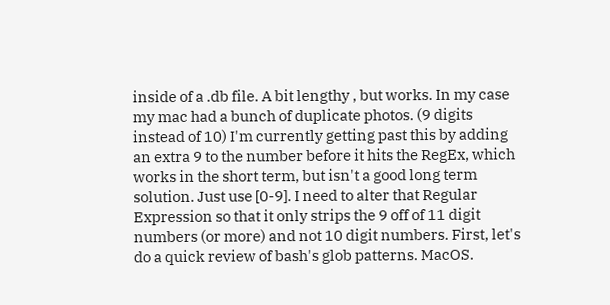inside of a .db file. A bit lengthy , but works. In my case my mac had a bunch of duplicate photos. (9 digits instead of 10) I'm currently getting past this by adding an extra 9 to the number before it hits the RegEx, which works in the short term, but isn't a good long term solution. Just use [0-9]. I need to alter that Regular Expression so that it only strips the 9 off of 11 digit numbers (or more) and not 10 digit numbers. First, let's do a quick review of bash's glob patterns. MacOS.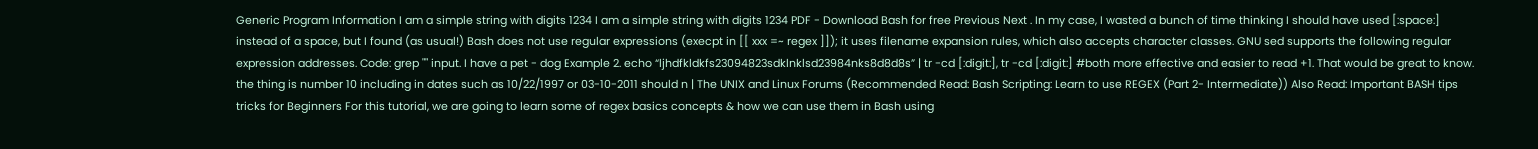Generic Program Information I am a simple string with digits 1234 I am a simple string with digits 1234 PDF - Download Bash for free Previous Next . In my case, I wasted a bunch of time thinking I should have used [:space:] instead of a space, but I found (as usual!) Bash does not use regular expressions (execpt in [[ xxx =~ regex ]]); it uses filename expansion rules, which also accepts character classes. GNU sed supports the following regular expression addresses. Code: grep "" input. I have a pet - dog Example 2. echo “ljhdfkldkfs23094823sdklnklsd23984nks8d8d8s” | tr -cd [:digit:], tr -cd [:digit:] #both more effective and easier to read +1. That would be great to know. the thing is number 10 including in dates such as 10/22/1997 or 03-10-2011 should n | The UNIX and Linux Forums (Recommended Read: Bash Scripting: Learn to use REGEX (Part 2- Intermediate)) Also Read: Important BASH tips tricks for Beginners For this tutorial, we are going to learn some of regex basics concepts & how we can use them in Bash using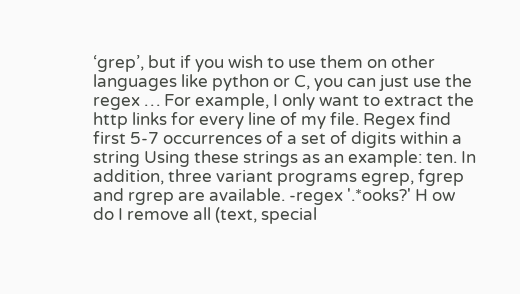‘grep’, but if you wish to use them on other languages like python or C, you can just use the regex … For example, I only want to extract the http links for every line of my file. Regex find first 5-7 occurrences of a set of digits within a string Using these strings as an example: ten. In addition, three variant programs egrep, fgrep and rgrep are available. -regex '.*ooks?' H ow do I remove all (text, special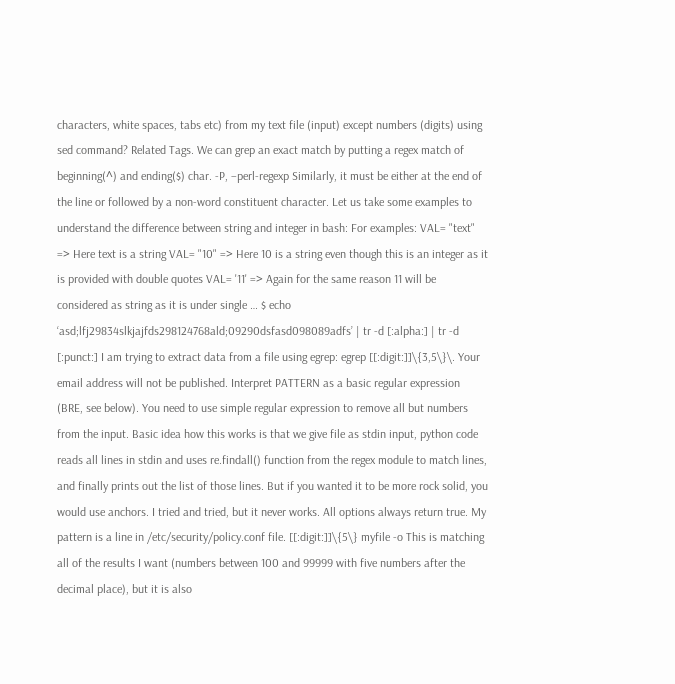characters, white spaces, tabs etc) from my text file (input) except numbers (digits) using sed command? Related Tags. We can grep an exact match by putting a regex match of beginning(^) and ending($) char. -P, –perl-regexp Similarly, it must be either at the end of the line or followed by a non-word constituent character. Let us take some examples to understand the difference between string and integer in bash: For examples: VAL= "text" => Here text is a string VAL= "10" => Here 10 is a string even though this is an integer as it is provided with double quotes VAL= '11' => Again for the same reason 11 will be considered as string as it is under single … $ echo ‘asd;lfj29834slkjajfds298124768ald;09290dsfasd098089adfs’ | tr -d [:alpha:] | tr -d [:punct:] I am trying to extract data from a file using egrep: egrep [[:digit:]]\{3,5\}\. Your email address will not be published. Interpret PATTERN as a basic regular expression (BRE, see below). You need to use simple regular expression to remove all but numbers from the input. Basic idea how this works is that we give file as stdin input, python code reads all lines in stdin and uses re.findall() function from the regex module to match lines, and finally prints out the list of those lines. But if you wanted it to be more rock solid, you would use anchors. I tried and tried, but it never works. All options always return true. My pattern is a line in /etc/security/policy.conf file. [[:digit:]]\{5\} myfile -o This is matching all of the results I want (numbers between 100 and 99999 with five numbers after the decimal place), but it is also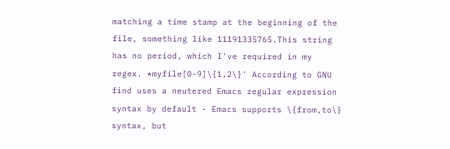matching a time stamp at the beginning of the file, something like 11191335765.This string has no period, which I've required in my regex. *myfile[0-9]\{1,2\}' According to GNU find uses a neutered Emacs regular expression syntax by default - Emacs supports \{from,to\} syntax, but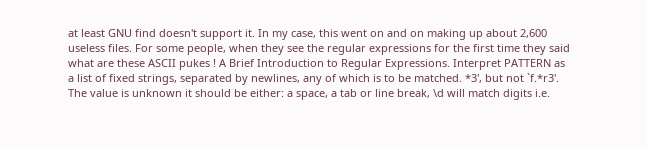at least GNU find doesn't support it. In my case, this went on and on making up about 2,600 useless files. For some people, when they see the regular expressions for the first time they said what are these ASCII pukes ! A Brief Introduction to Regular Expressions. Interpret PATTERN as a list of fixed strings, separated by newlines, any of which is to be matched. *3', but not `f.*r3'. The value is unknown it should be either: a space, a tab or line break, \d will match digits i.e.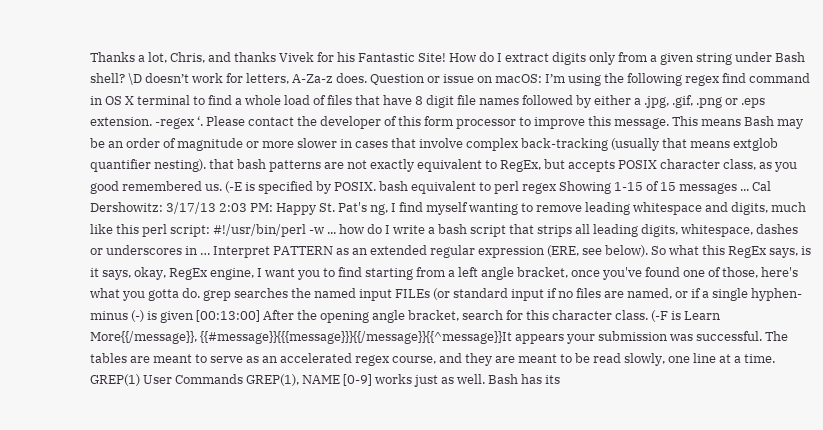Thanks a lot, Chris, and thanks Vivek for his Fantastic Site! How do I extract digits only from a given string under Bash shell? \D doesn’t work for letters, A-Za-z does. Question or issue on macOS: I’m using the following regex find command in OS X terminal to find a whole load of files that have 8 digit file names followed by either a .jpg, .gif, .png or .eps extension. -regex ‘. Please contact the developer of this form processor to improve this message. This means Bash may be an order of magnitude or more slower in cases that involve complex back-tracking (usually that means extglob quantifier nesting). that bash patterns are not exactly equivalent to RegEx, but accepts POSIX character class, as you good remembered us. (-E is specified by POSIX. bash equivalent to perl regex Showing 1-15 of 15 messages ... Cal Dershowitz: 3/17/13 2:03 PM: Happy St. Pat's ng, I find myself wanting to remove leading whitespace and digits, much like this perl script: #!/usr/bin/perl -w ... how do I write a bash script that strips all leading digits, whitespace, dashes or underscores in … Interpret PATTERN as an extended regular expression (ERE, see below). So what this RegEx says, is it says, okay, RegEx engine, I want you to find starting from a left angle bracket, once you've found one of those, here's what you gotta do. grep searches the named input FILEs (or standard input if no files are named, or if a single hyphen-minus (-) is given [00:13:00] After the opening angle bracket, search for this character class. (-F is Learn More{{/message}}, {{#message}}{{{message}}}{{/message}}{{^message}}It appears your submission was successful. The tables are meant to serve as an accelerated regex course, and they are meant to be read slowly, one line at a time. GREP(1) User Commands GREP(1), NAME [0-9] works just as well. Bash has its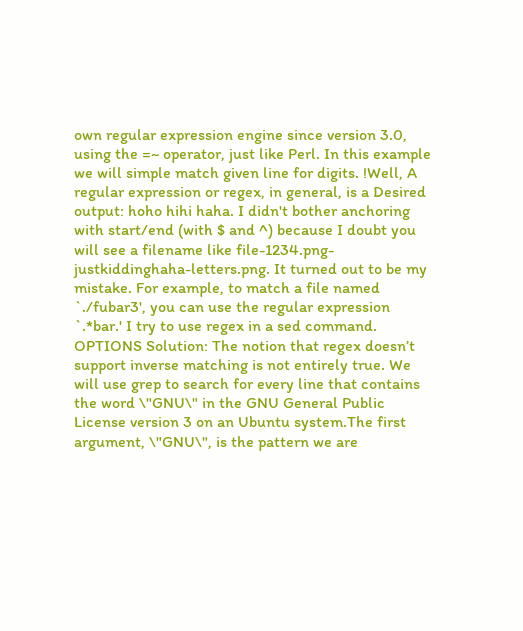own regular expression engine since version 3.0, using the =~ operator, just like Perl. In this example we will simple match given line for digits. !Well, A regular expression or regex, in general, is a Desired output: hoho hihi haha. I didn't bother anchoring with start/end (with $ and ^) because I doubt you will see a filename like file-1234.png-justkiddinghaha-letters.png. It turned out to be my mistake. For example, to match a file named `./fubar3', you can use the regular expression `.*bar.' I try to use regex in a sed command. OPTIONS Solution: The notion that regex doesn’t support inverse matching is not entirely true. We will use grep to search for every line that contains the word \"GNU\" in the GNU General Public License version 3 on an Ubuntu system.The first argument, \"GNU\", is the pattern we are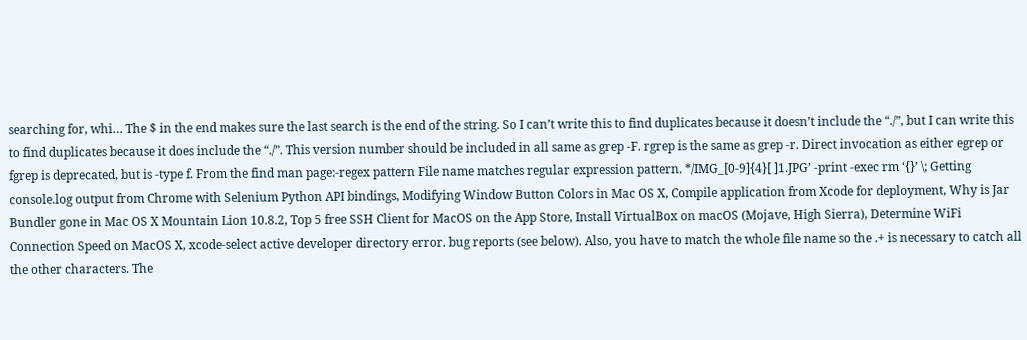searching for, whi… The $ in the end makes sure the last search is the end of the string. So I can’t write this to find duplicates because it doesn’t include the “./”, but I can write this to find duplicates because it does include the “./”. This version number should be included in all same as grep -F. rgrep is the same as grep -r. Direct invocation as either egrep or fgrep is deprecated, but is -type f. From the find man page:-regex pattern File name matches regular expression pattern. */IMG_[0-9]{4}[ ]1.JPG’ -print -exec rm ‘{}’ \; Getting console.log output from Chrome with Selenium Python API bindings, Modifying Window Button Colors in Mac OS X, Compile application from Xcode for deployment, Why is Jar Bundler gone in Mac OS X Mountain Lion 10.8.2, Top 5 free SSH Client for MacOS on the App Store, Install VirtualBox on macOS (Mojave, High Sierra), Determine WiFi Connection Speed on MacOS X, xcode-select active developer directory error. bug reports (see below). Also, you have to match the whole file name so the .+ is necessary to catch all the other characters. The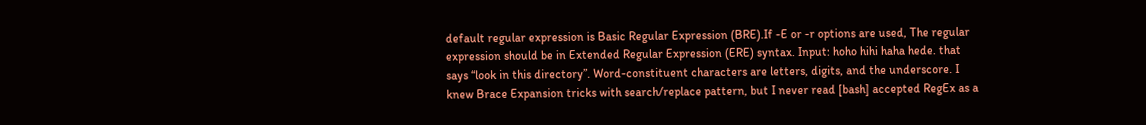default regular expression is Basic Regular Expression (BRE).If -E or -r options are used, The regular expression should be in Extended Regular Expression (ERE) syntax. Input: hoho hihi haha hede. that says “look in this directory”. Word-constituent characters are letters, digits, and the underscore. I knew Brace Expansion tricks with search/replace pattern, but I never read [bash] accepted RegEx as a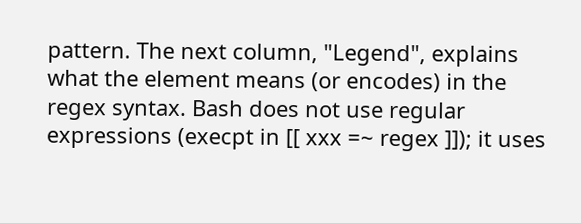pattern. The next column, "Legend", explains what the element means (or encodes) in the regex syntax. Bash does not use regular expressions (execpt in [[ xxx =~ regex ]]); it uses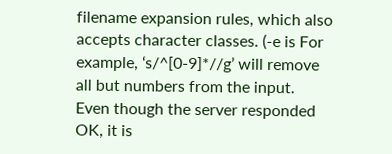filename expansion rules, which also accepts character classes. (-e is For example, ‘s/^[0-9]*//g’ will remove all but numbers from the input. Even though the server responded OK, it is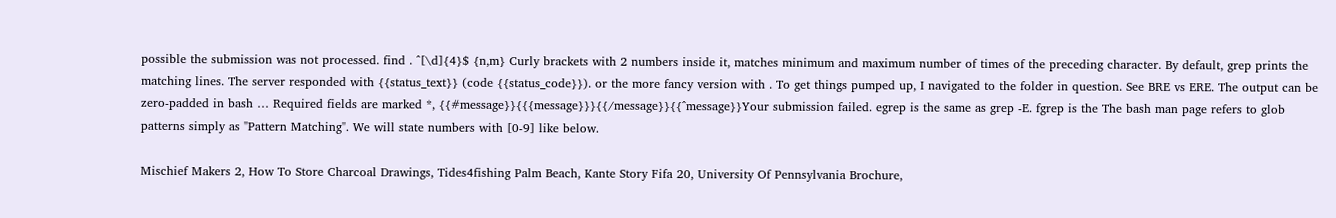possible the submission was not processed. find . ^[\d]{4}$ {n,m} Curly brackets with 2 numbers inside it, matches minimum and maximum number of times of the preceding character. By default, grep prints the matching lines. The server responded with {{status_text}} (code {{status_code}}). or the more fancy version with . To get things pumped up, I navigated to the folder in question. See BRE vs ERE. The output can be zero-padded in bash … Required fields are marked *, {{#message}}{{{message}}}{{/message}}{{^message}}Your submission failed. egrep is the same as grep -E. fgrep is the The bash man page refers to glob patterns simply as "Pattern Matching". We will state numbers with [0-9] like below.

Mischief Makers 2, How To Store Charcoal Drawings, Tides4fishing Palm Beach, Kante Story Fifa 20, University Of Pennsylvania Brochure,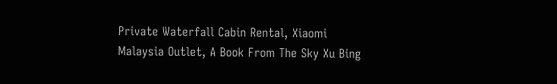Private Waterfall Cabin Rental, Xiaomi Malaysia Outlet, A Book From The Sky Xu Bing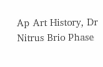Ap Art History, Dr Nitrus Brio Phase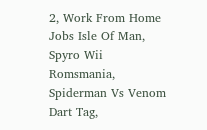2, Work From Home Jobs Isle Of Man, Spyro Wii Romsmania, Spiderman Vs Venom Dart Tag,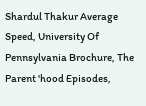Shardul Thakur Average Speed, University Of Pennsylvania Brochure, The Parent 'hood Episodes,